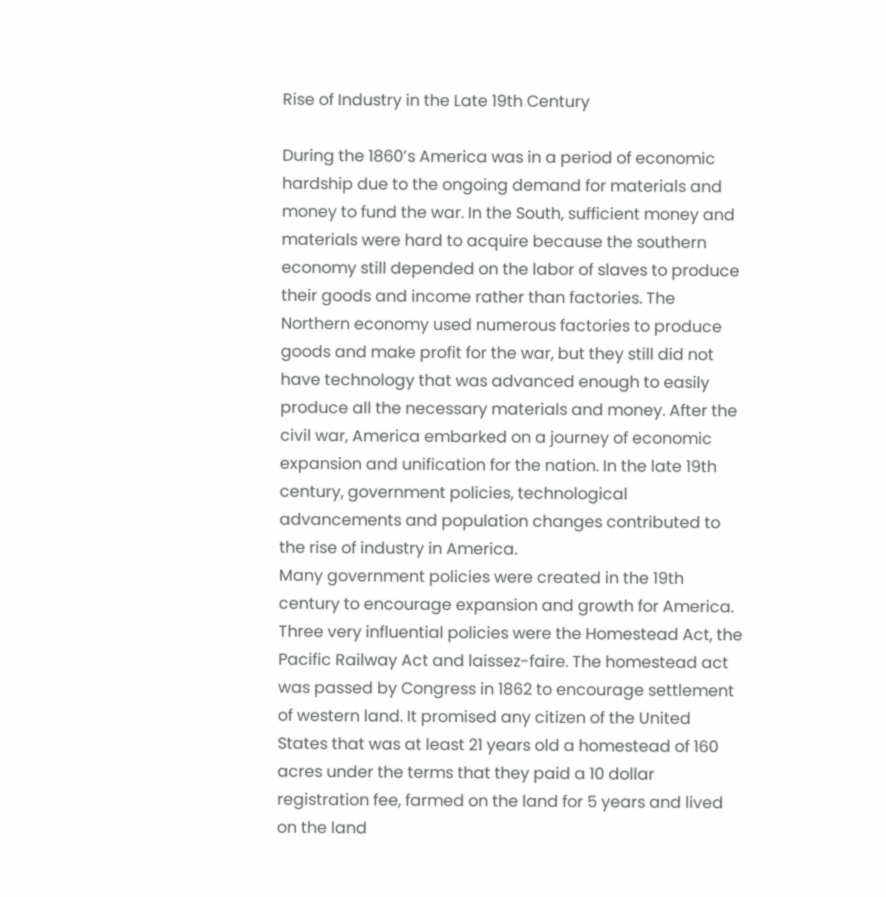Rise of Industry in the Late 19th Century

During the 1860’s America was in a period of economic hardship due to the ongoing demand for materials and money to fund the war. In the South, sufficient money and materials were hard to acquire because the southern economy still depended on the labor of slaves to produce their goods and income rather than factories. The Northern economy used numerous factories to produce goods and make profit for the war, but they still did not have technology that was advanced enough to easily produce all the necessary materials and money. After the civil war, America embarked on a journey of economic expansion and unification for the nation. In the late 19th century, government policies, technological advancements and population changes contributed to the rise of industry in America.
Many government policies were created in the 19th century to encourage expansion and growth for America. Three very influential policies were the Homestead Act, the Pacific Railway Act and laissez-faire. The homestead act was passed by Congress in 1862 to encourage settlement of western land. It promised any citizen of the United States that was at least 21 years old a homestead of 160 acres under the terms that they paid a 10 dollar registration fee, farmed on the land for 5 years and lived on the land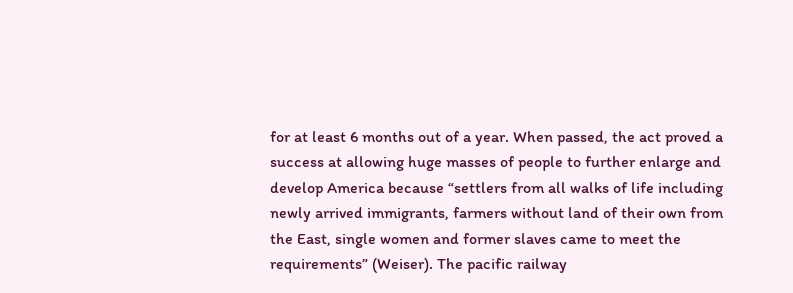for at least 6 months out of a year. When passed, the act proved a success at allowing huge masses of people to further enlarge and develop America because “settlers from all walks of life including newly arrived immigrants, farmers without land of their own from the East, single women and former slaves came to meet the requirements” (Weiser). The pacific railway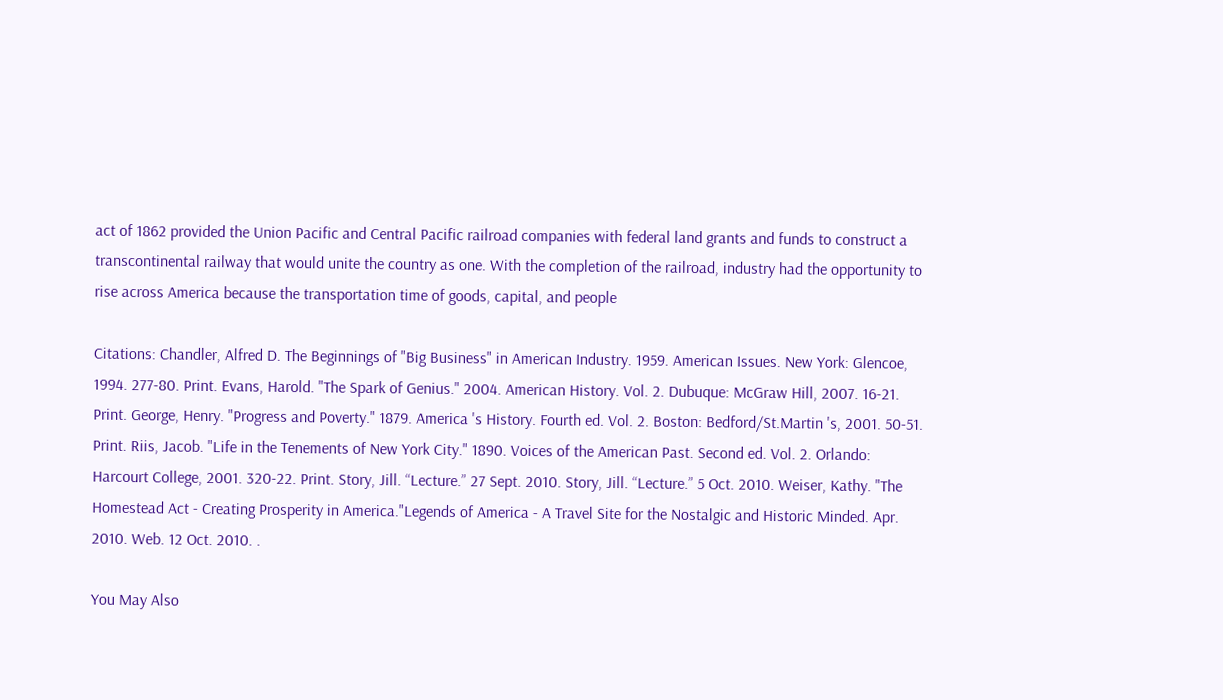act of 1862 provided the Union Pacific and Central Pacific railroad companies with federal land grants and funds to construct a transcontinental railway that would unite the country as one. With the completion of the railroad, industry had the opportunity to rise across America because the transportation time of goods, capital, and people

Citations: Chandler, Alfred D. The Beginnings of "Big Business" in American Industry. 1959. American Issues. New York: Glencoe, 1994. 277-80. Print. Evans, Harold. "The Spark of Genius." 2004. American History. Vol. 2. Dubuque: McGraw Hill, 2007. 16-21. Print. George, Henry. "Progress and Poverty." 1879. America 's History. Fourth ed. Vol. 2. Boston: Bedford/St.Martin 's, 2001. 50-51. Print. Riis, Jacob. "Life in the Tenements of New York City." 1890. Voices of the American Past. Second ed. Vol. 2. Orlando: Harcourt College, 2001. 320-22. Print. Story, Jill. “Lecture.” 27 Sept. 2010. Story, Jill. “Lecture.” 5 Oct. 2010. Weiser, Kathy. "The Homestead Act - Creating Prosperity in America."Legends of America - A Travel Site for the Nostalgic and Historic Minded. Apr. 2010. Web. 12 Oct. 2010. .

You May Also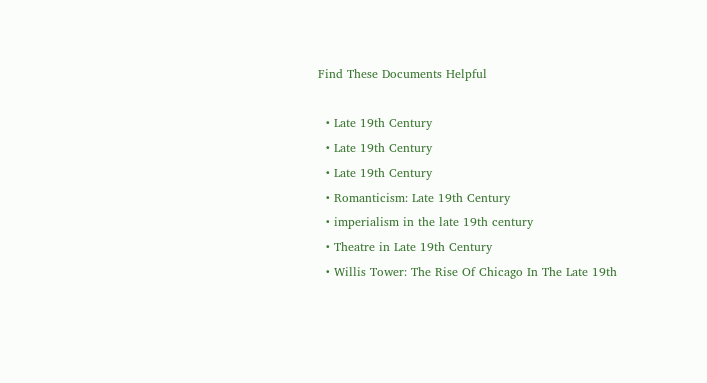Find These Documents Helpful

  • Late 19th Century
  • Late 19th Century
  • Late 19th Century
  • Romanticism: Late 19th Century
  • imperialism in the late 19th century
  • Theatre in Late 19th Century
  • Willis Tower: The Rise Of Chicago In The Late 19th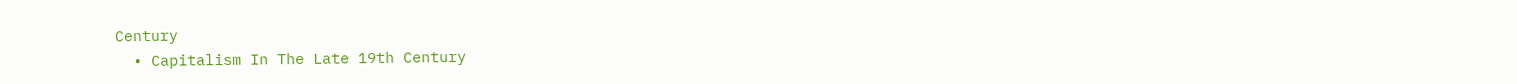Century
  • Capitalism In The Late 19th Century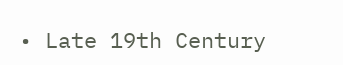• Late 19th Century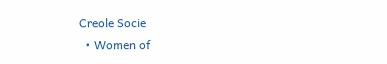Creole Socie
  • Women of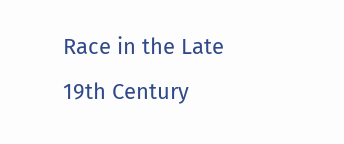Race in the Late 19th Century